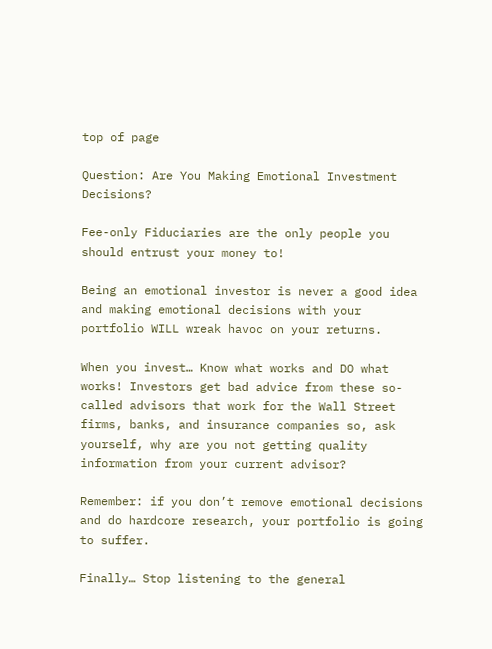top of page

Question: Are You Making Emotional Investment Decisions?

Fee-only Fiduciaries are the only people you should entrust your money to!

Being an emotional investor is never a good idea and making emotional decisions with your portfolio WILL wreak havoc on your returns.

When you invest… Know what works and DO what works! Investors get bad advice from these so-called advisors that work for the Wall Street firms, banks, and insurance companies so, ask yourself, why are you not getting quality information from your current advisor?

Remember: if you don’t remove emotional decisions and do hardcore research, your portfolio is going to suffer.

Finally… Stop listening to the general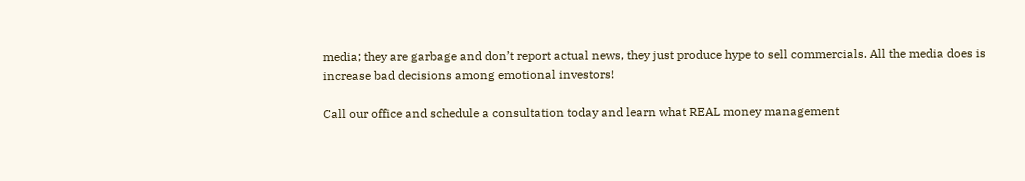media; they are garbage and don’t report actual news, they just produce hype to sell commercials. All the media does is increase bad decisions among emotional investors!

Call our office and schedule a consultation today and learn what REAL money management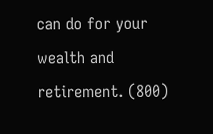can do for your wealth and retirement. (800)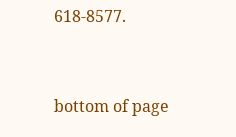618-8577.


bottom of page